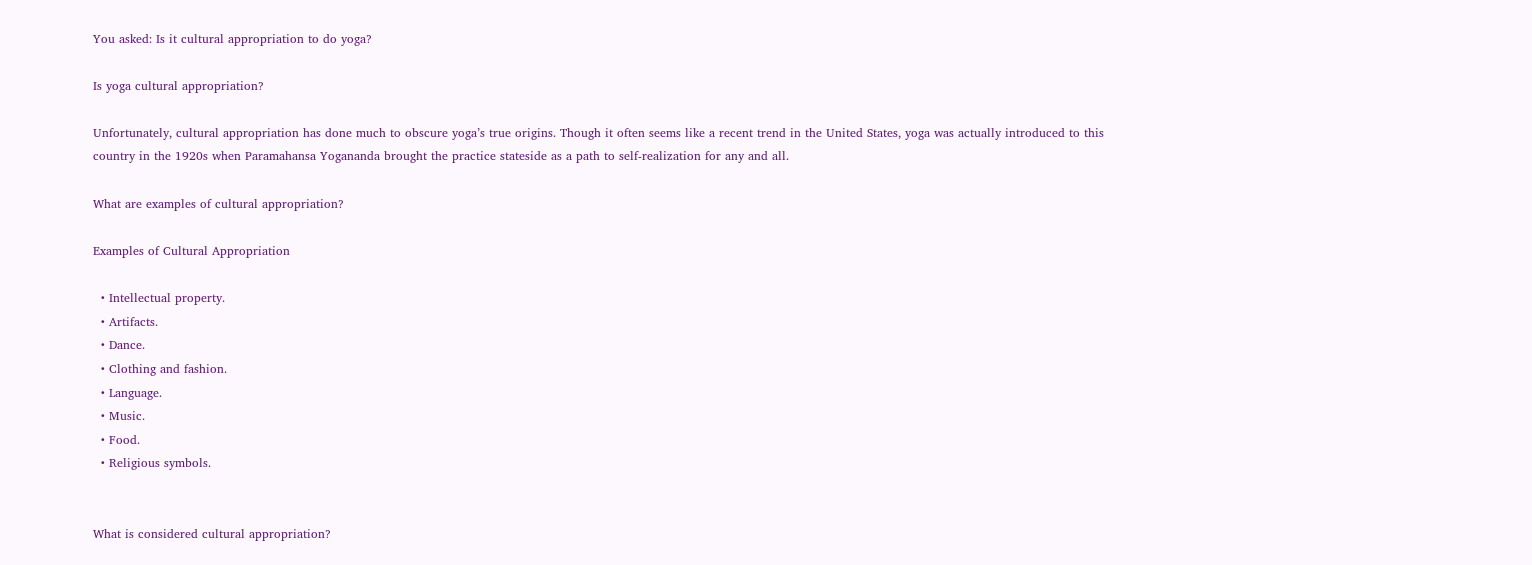You asked: Is it cultural appropriation to do yoga?

Is yoga cultural appropriation?

Unfortunately, cultural appropriation has done much to obscure yoga’s true origins. Though it often seems like a recent trend in the United States, yoga was actually introduced to this country in the 1920s when Paramahansa Yogananda brought the practice stateside as a path to self-realization for any and all.

What are examples of cultural appropriation?

Examples of Cultural Appropriation

  • Intellectual property.
  • Artifacts.
  • Dance.
  • Clothing and fashion.
  • Language.
  • Music.
  • Food.
  • Religious symbols.


What is considered cultural appropriation?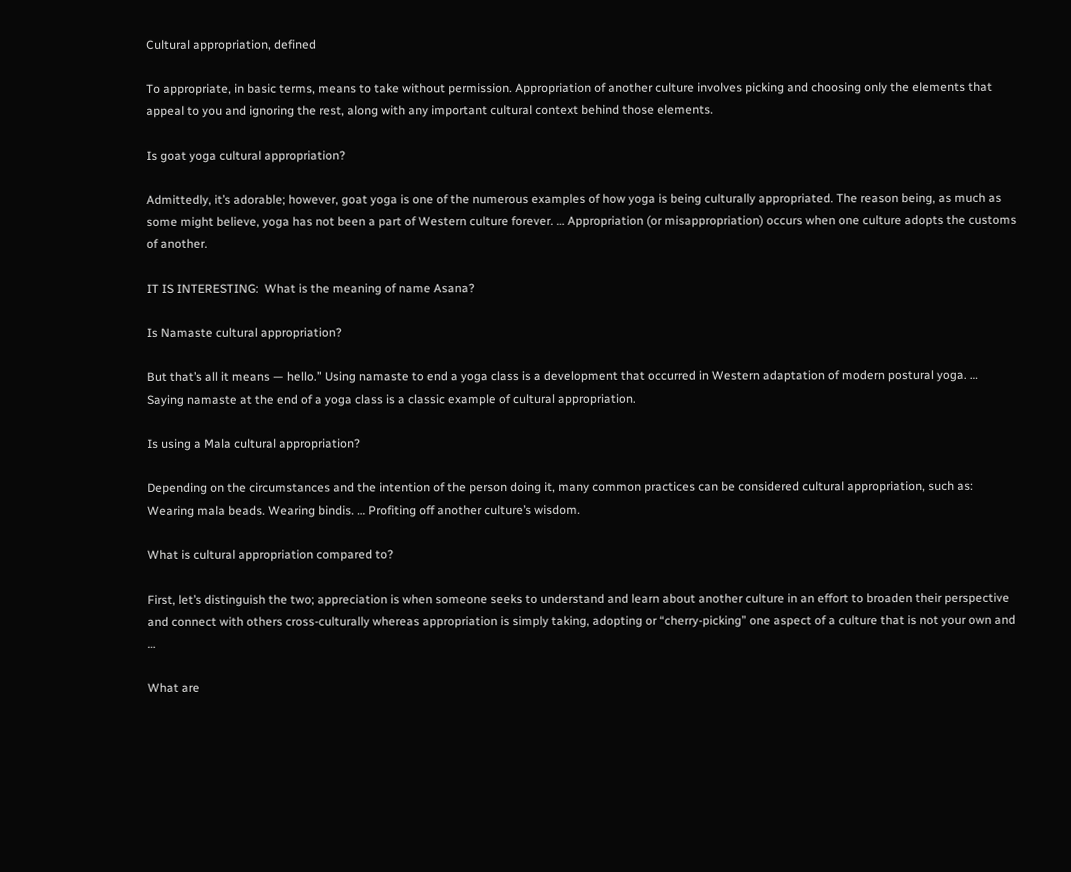Cultural appropriation, defined

To appropriate, in basic terms, means to take without permission. Appropriation of another culture involves picking and choosing only the elements that appeal to you and ignoring the rest, along with any important cultural context behind those elements.

Is goat yoga cultural appropriation?

Admittedly, it’s adorable; however, goat yoga is one of the numerous examples of how yoga is being culturally appropriated. The reason being, as much as some might believe, yoga has not been a part of Western culture forever. … Appropriation (or misappropriation) occurs when one culture adopts the customs of another.

IT IS INTERESTING:  What is the meaning of name Asana?

Is Namaste cultural appropriation?

But that’s all it means — hello.” Using namaste to end a yoga class is a development that occurred in Western adaptation of modern postural yoga. … Saying namaste at the end of a yoga class is a classic example of cultural appropriation.

Is using a Mala cultural appropriation?

Depending on the circumstances and the intention of the person doing it, many common practices can be considered cultural appropriation, such as: Wearing mala beads. Wearing bindis. … Profiting off another culture’s wisdom.

What is cultural appropriation compared to?

First, let’s distinguish the two; appreciation is when someone seeks to understand and learn about another culture in an effort to broaden their perspective and connect with others cross-culturally whereas appropriation is simply taking, adopting or “cherry-picking” one aspect of a culture that is not your own and …

What are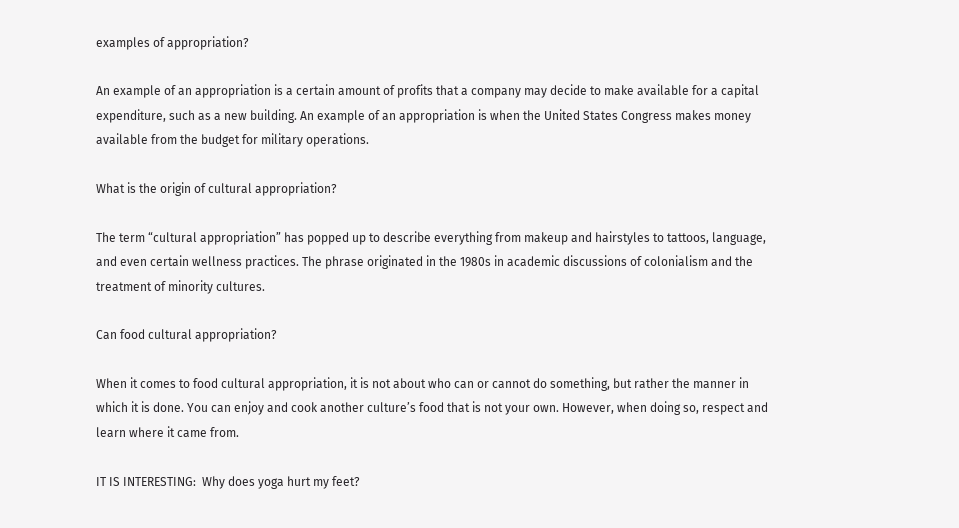examples of appropriation?

An example of an appropriation is a certain amount of profits that a company may decide to make available for a capital expenditure, such as a new building. An example of an appropriation is when the United States Congress makes money available from the budget for military operations.

What is the origin of cultural appropriation?

The term “cultural appropriation” has popped up to describe everything from makeup and hairstyles to tattoos, language, and even certain wellness practices. The phrase originated in the 1980s in academic discussions of colonialism and the treatment of minority cultures.

Can food cultural appropriation?

When it comes to food cultural appropriation, it is not about who can or cannot do something, but rather the manner in which it is done. You can enjoy and cook another culture’s food that is not your own. However, when doing so, respect and learn where it came from.

IT IS INTERESTING:  Why does yoga hurt my feet?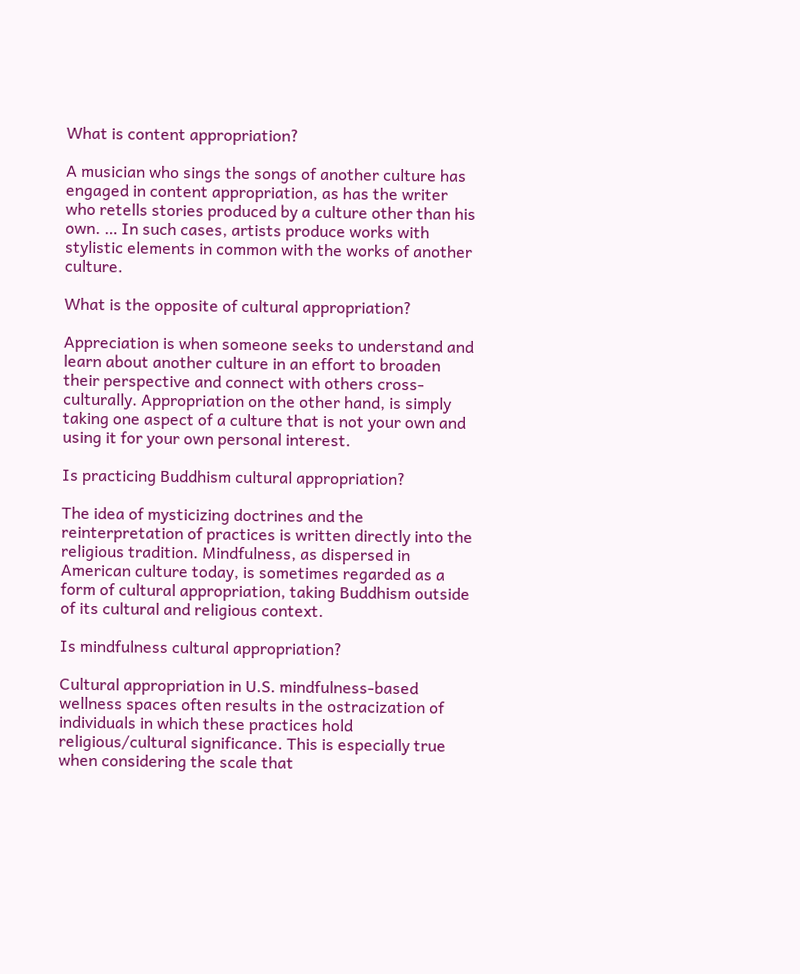What is content appropriation?

A musician who sings the songs of another culture has engaged in content appropriation, as has the writer who retells stories produced by a culture other than his own. … In such cases, artists produce works with stylistic elements in common with the works of another culture.

What is the opposite of cultural appropriation?

Appreciation is when someone seeks to understand and learn about another culture in an effort to broaden their perspective and connect with others cross-culturally. Appropriation on the other hand, is simply taking one aspect of a culture that is not your own and using it for your own personal interest.

Is practicing Buddhism cultural appropriation?

The idea of mysticizing doctrines and the reinterpretation of practices is written directly into the religious tradition. Mindfulness, as dispersed in American culture today, is sometimes regarded as a form of cultural appropriation, taking Buddhism outside of its cultural and religious context.

Is mindfulness cultural appropriation?

Cultural appropriation in U.S. mindfulness-based wellness spaces often results in the ostracization of individuals in which these practices hold religious/cultural significance. This is especially true when considering the scale that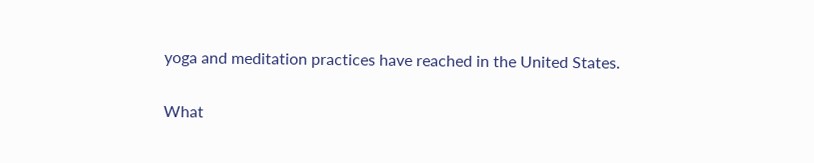yoga and meditation practices have reached in the United States.

What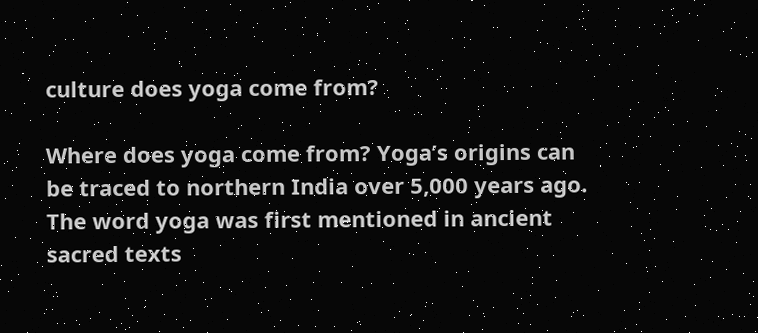culture does yoga come from?

Where does yoga come from? Yoga’s origins can be traced to northern India over 5,000 years ago. The word yoga was first mentioned in ancient sacred texts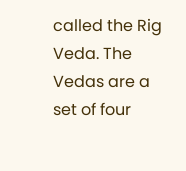called the Rig Veda. The Vedas are a set of four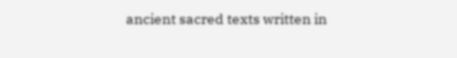ancient sacred texts written in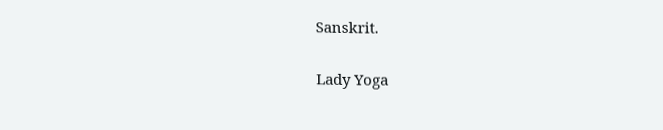Sanskrit.

Lady Yoga